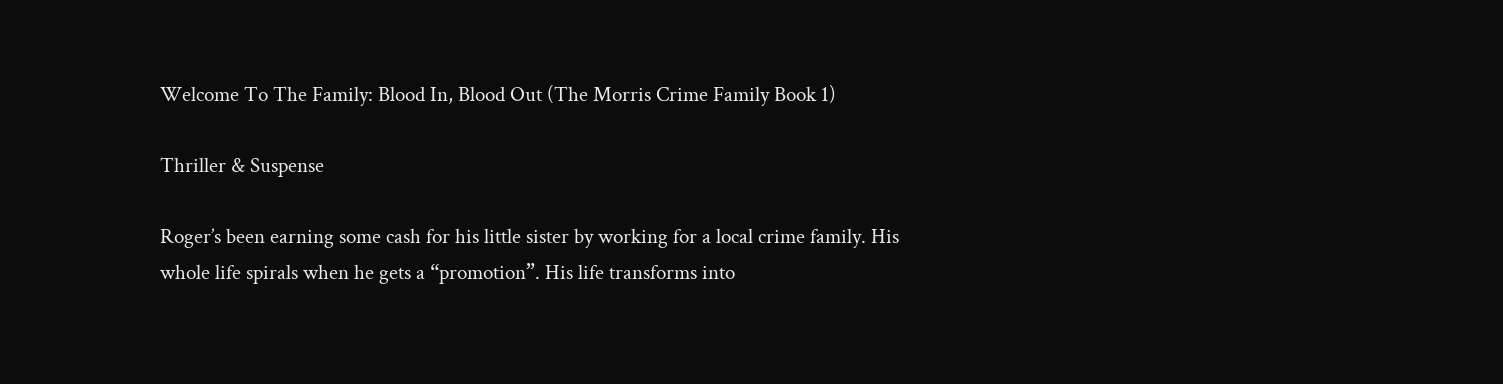Welcome To The Family: Blood In, Blood Out (The Morris Crime Family Book 1)

Thriller & Suspense

Roger’s been earning some cash for his little sister by working for a local crime family. His whole life spirals when he gets a “promotion”. His life transforms into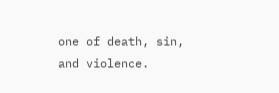one of death, sin, and violence.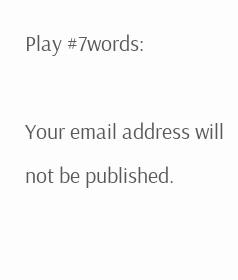Play #7words:

Your email address will not be published.